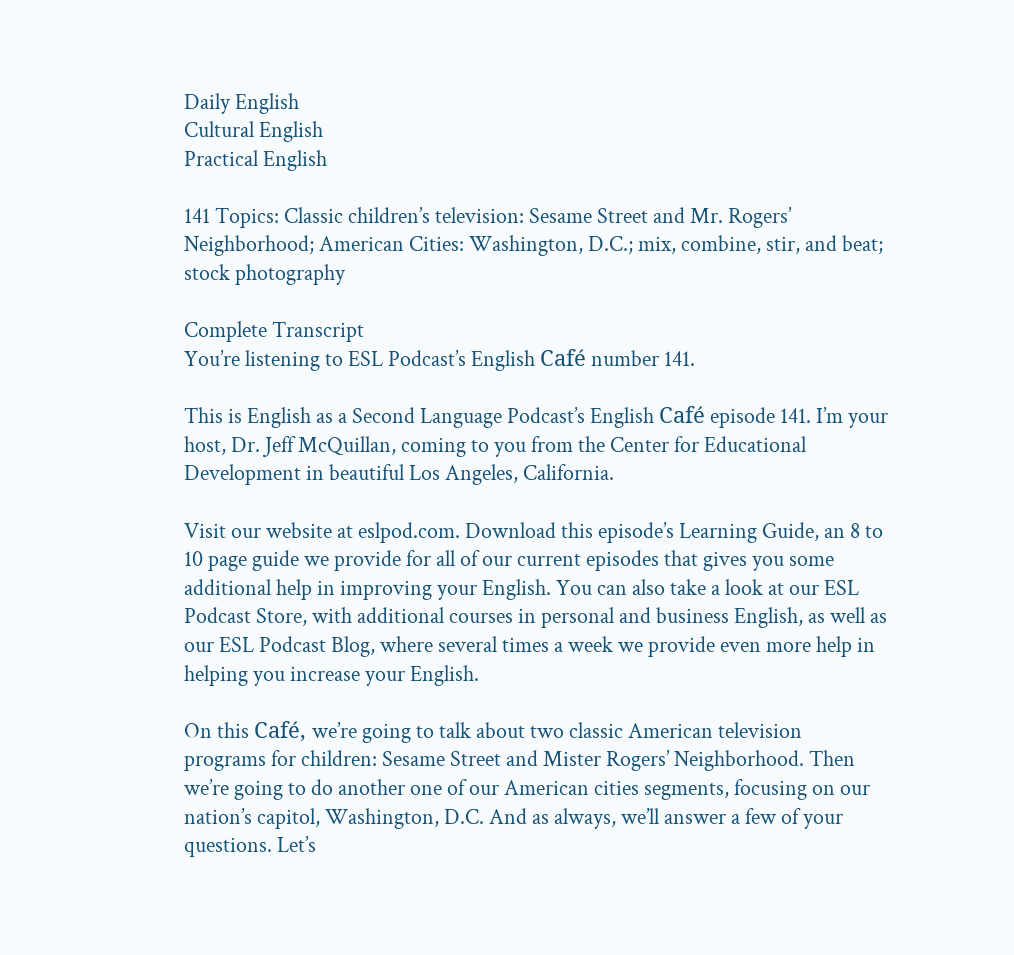Daily English
Cultural English
Practical English

141 Topics: Classic children’s television: Sesame Street and Mr. Rogers’ Neighborhood; American Cities: Washington, D.C.; mix, combine, stir, and beat; stock photography

Complete Transcript
You’re listening to ESL Podcast’s English Café number 141.

This is English as a Second Language Podcast’s English Café episode 141. I’m your host, Dr. Jeff McQuillan, coming to you from the Center for Educational Development in beautiful Los Angeles, California.

Visit our website at eslpod.com. Download this episode’s Learning Guide, an 8 to 10 page guide we provide for all of our current episodes that gives you some additional help in improving your English. You can also take a look at our ESL Podcast Store, with additional courses in personal and business English, as well as our ESL Podcast Blog, where several times a week we provide even more help in helping you increase your English.

On this Café, we’re going to talk about two classic American television programs for children: Sesame Street and Mister Rogers’ Neighborhood. Then we’re going to do another one of our American cities segments, focusing on our nation’s capitol, Washington, D.C. And as always, we’ll answer a few of your questions. Let’s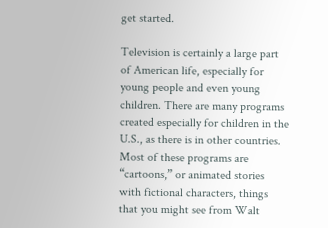get started.

Television is certainly a large part of American life, especially for young people and even young children. There are many programs created especially for children in the U.S., as there is in other countries. Most of these programs are “cartoons,” or animated stories with fictional characters, things that you might see from Walt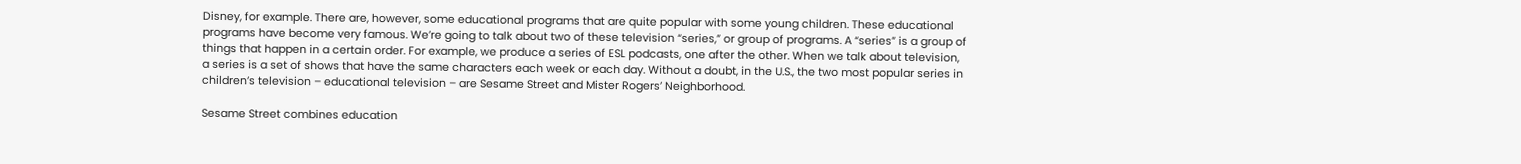Disney, for example. There are, however, some educational programs that are quite popular with some young children. These educational programs have become very famous. We’re going to talk about two of these television “series,” or group of programs. A “series” is a group of things that happen in a certain order. For example, we produce a series of ESL podcasts, one after the other. When we talk about television, a series is a set of shows that have the same characters each week or each day. Without a doubt, in the U.S., the two most popular series in children’s television – educational television – are Sesame Street and Mister Rogers’ Neighborhood.

Sesame Street combines education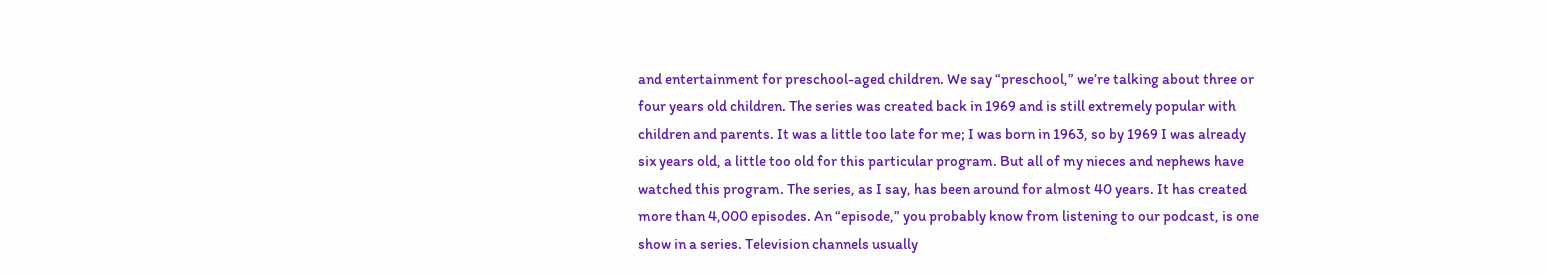and entertainment for preschool-aged children. We say “preschool,” we’re talking about three or four years old children. The series was created back in 1969 and is still extremely popular with children and parents. It was a little too late for me; I was born in 1963, so by 1969 I was already six years old, a little too old for this particular program. But all of my nieces and nephews have watched this program. The series, as I say, has been around for almost 40 years. It has created more than 4,000 episodes. An “episode,” you probably know from listening to our podcast, is one show in a series. Television channels usually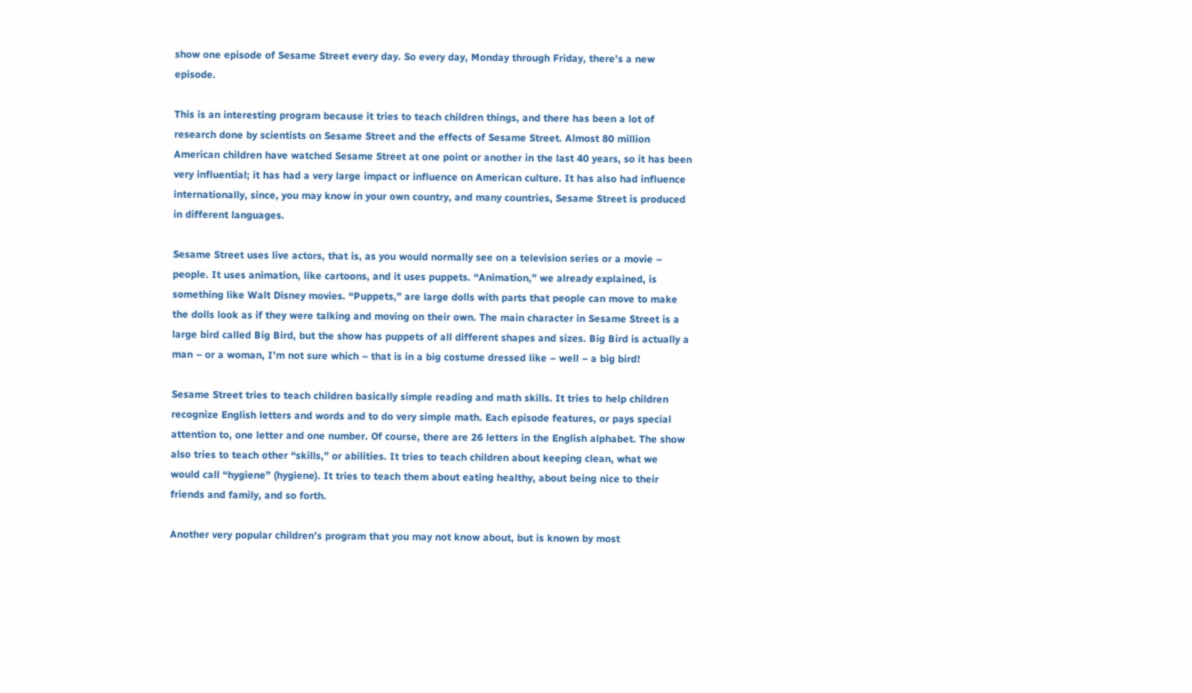show one episode of Sesame Street every day. So every day, Monday through Friday, there’s a new episode.

This is an interesting program because it tries to teach children things, and there has been a lot of research done by scientists on Sesame Street and the effects of Sesame Street. Almost 80 million American children have watched Sesame Street at one point or another in the last 40 years, so it has been very influential; it has had a very large impact or influence on American culture. It has also had influence internationally, since, you may know in your own country, and many countries, Sesame Street is produced in different languages.

Sesame Street uses live actors, that is, as you would normally see on a television series or a movie – people. It uses animation, like cartoons, and it uses puppets. “Animation,” we already explained, is something like Walt Disney movies. “Puppets,” are large dolls with parts that people can move to make the dolls look as if they were talking and moving on their own. The main character in Sesame Street is a large bird called Big Bird, but the show has puppets of all different shapes and sizes. Big Bird is actually a man – or a woman, I’m not sure which – that is in a big costume dressed like – well – a big bird!

Sesame Street tries to teach children basically simple reading and math skills. It tries to help children recognize English letters and words and to do very simple math. Each episode features, or pays special attention to, one letter and one number. Of course, there are 26 letters in the English alphabet. The show also tries to teach other “skills,” or abilities. It tries to teach children about keeping clean, what we would call “hygiene” (hygiene). It tries to teach them about eating healthy, about being nice to their friends and family, and so forth.

Another very popular children’s program that you may not know about, but is known by most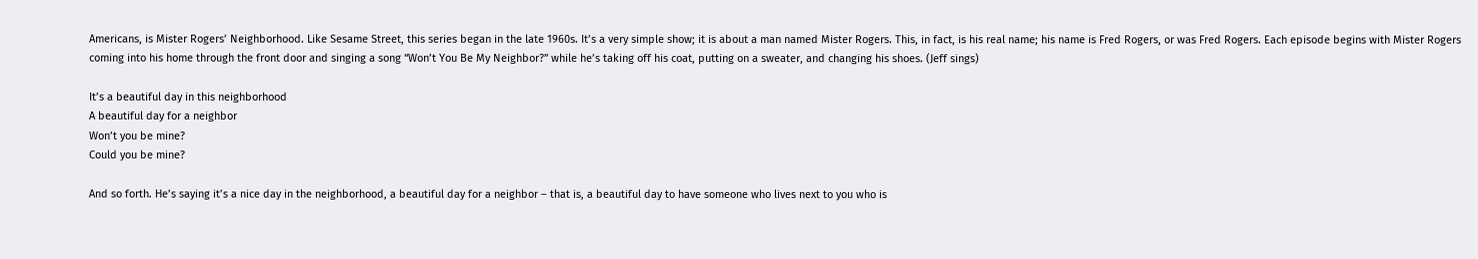Americans, is Mister Rogers’ Neighborhood. Like Sesame Street, this series began in the late 1960s. It’s a very simple show; it is about a man named Mister Rogers. This, in fact, is his real name; his name is Fred Rogers, or was Fred Rogers. Each episode begins with Mister Rogers coming into his home through the front door and singing a song “Won’t You Be My Neighbor?” while he’s taking off his coat, putting on a sweater, and changing his shoes. (Jeff sings)

It’s a beautiful day in this neighborhood
A beautiful day for a neighbor
Won’t you be mine?
Could you be mine?

And so forth. He’s saying it’s a nice day in the neighborhood, a beautiful day for a neighbor – that is, a beautiful day to have someone who lives next to you who is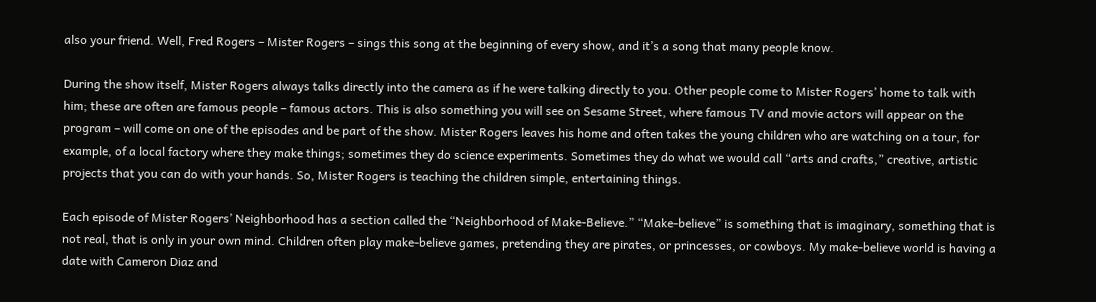also your friend. Well, Fred Rogers – Mister Rogers – sings this song at the beginning of every show, and it’s a song that many people know.

During the show itself, Mister Rogers always talks directly into the camera as if he were talking directly to you. Other people come to Mister Rogers’ home to talk with him; these are often are famous people – famous actors. This is also something you will see on Sesame Street, where famous TV and movie actors will appear on the program – will come on one of the episodes and be part of the show. Mister Rogers leaves his home and often takes the young children who are watching on a tour, for example, of a local factory where they make things; sometimes they do science experiments. Sometimes they do what we would call “arts and crafts,” creative, artistic projects that you can do with your hands. So, Mister Rogers is teaching the children simple, entertaining things.

Each episode of Mister Rogers’ Neighborhood has a section called the “Neighborhood of Make-Believe.” “Make-believe” is something that is imaginary, something that is not real, that is only in your own mind. Children often play make-believe games, pretending they are pirates, or princesses, or cowboys. My make-believe world is having a date with Cameron Diaz and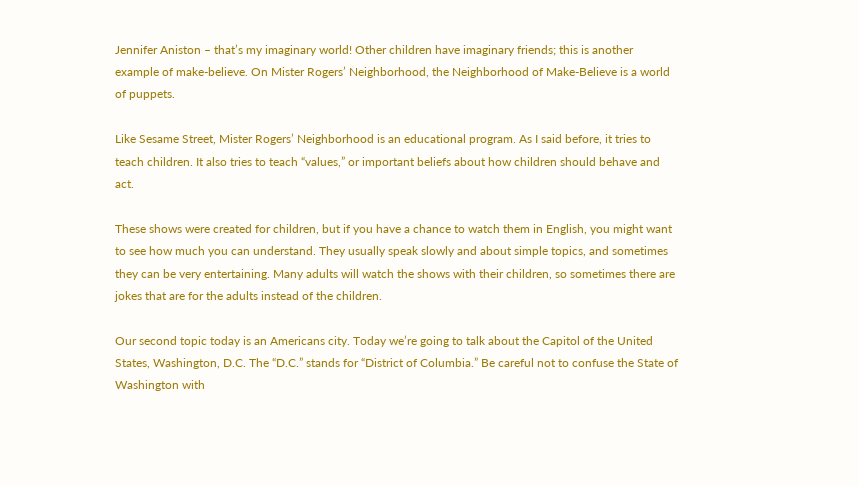Jennifer Aniston – that’s my imaginary world! Other children have imaginary friends; this is another example of make-believe. On Mister Rogers’ Neighborhood, the Neighborhood of Make-Believe is a world of puppets.

Like Sesame Street, Mister Rogers’ Neighborhood is an educational program. As I said before, it tries to teach children. It also tries to teach “values,” or important beliefs about how children should behave and act.

These shows were created for children, but if you have a chance to watch them in English, you might want to see how much you can understand. They usually speak slowly and about simple topics, and sometimes they can be very entertaining. Many adults will watch the shows with their children, so sometimes there are jokes that are for the adults instead of the children.

Our second topic today is an Americans city. Today we’re going to talk about the Capitol of the United States, Washington, D.C. The “D.C.” stands for “District of Columbia.” Be careful not to confuse the State of Washington with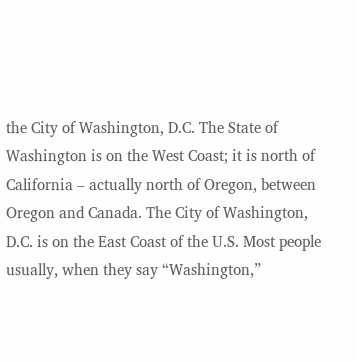the City of Washington, D.C. The State of Washington is on the West Coast; it is north of California – actually north of Oregon, between Oregon and Canada. The City of Washington, D.C. is on the East Coast of the U.S. Most people usually, when they say “Washington,”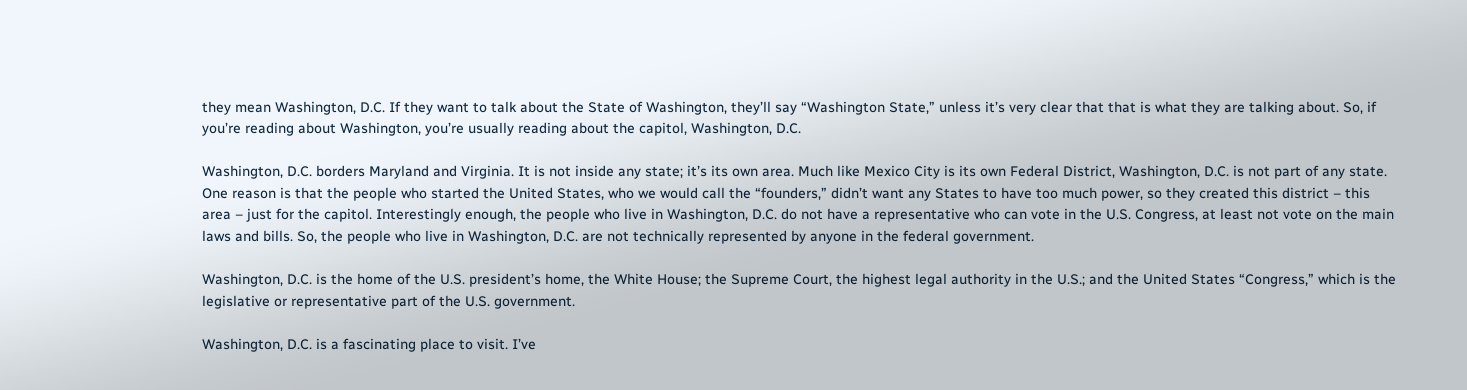they mean Washington, D.C. If they want to talk about the State of Washington, they’ll say “Washington State,” unless it’s very clear that that is what they are talking about. So, if you’re reading about Washington, you’re usually reading about the capitol, Washington, D.C.

Washington, D.C. borders Maryland and Virginia. It is not inside any state; it’s its own area. Much like Mexico City is its own Federal District, Washington, D.C. is not part of any state. One reason is that the people who started the United States, who we would call the “founders,” didn’t want any States to have too much power, so they created this district – this area – just for the capitol. Interestingly enough, the people who live in Washington, D.C. do not have a representative who can vote in the U.S. Congress, at least not vote on the main laws and bills. So, the people who live in Washington, D.C. are not technically represented by anyone in the federal government.

Washington, D.C. is the home of the U.S. president’s home, the White House; the Supreme Court, the highest legal authority in the U.S.; and the United States “Congress,” which is the legislative or representative part of the U.S. government.

Washington, D.C. is a fascinating place to visit. I’ve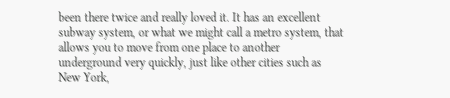been there twice and really loved it. It has an excellent subway system, or what we might call a metro system, that allows you to move from one place to another underground very quickly, just like other cities such as New York,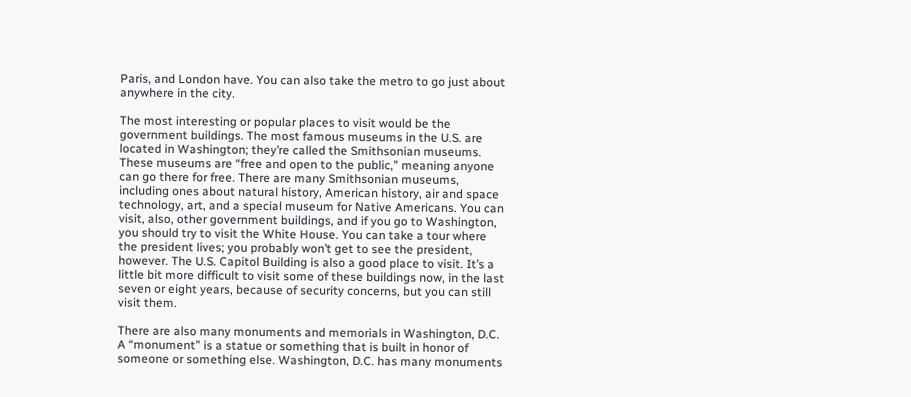Paris, and London have. You can also take the metro to go just about anywhere in the city.

The most interesting or popular places to visit would be the government buildings. The most famous museums in the U.S. are located in Washington; they’re called the Smithsonian museums. These museums are “free and open to the public,” meaning anyone can go there for free. There are many Smithsonian museums, including ones about natural history, American history, air and space technology, art, and a special museum for Native Americans. You can visit, also, other government buildings, and if you go to Washington, you should try to visit the White House. You can take a tour where the president lives; you probably won’t get to see the president, however. The U.S. Capitol Building is also a good place to visit. It’s a little bit more difficult to visit some of these buildings now, in the last seven or eight years, because of security concerns, but you can still visit them.

There are also many monuments and memorials in Washington, D.C. A “monument” is a statue or something that is built in honor of someone or something else. Washington, D.C. has many monuments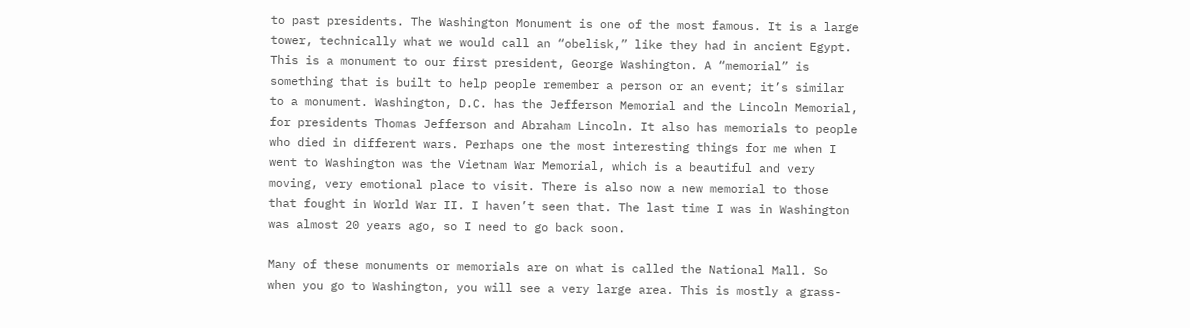to past presidents. The Washington Monument is one of the most famous. It is a large tower, technically what we would call an “obelisk,” like they had in ancient Egypt. This is a monument to our first president, George Washington. A “memorial” is something that is built to help people remember a person or an event; it’s similar to a monument. Washington, D.C. has the Jefferson Memorial and the Lincoln Memorial, for presidents Thomas Jefferson and Abraham Lincoln. It also has memorials to people who died in different wars. Perhaps one the most interesting things for me when I went to Washington was the Vietnam War Memorial, which is a beautiful and very moving, very emotional place to visit. There is also now a new memorial to those that fought in World War II. I haven’t seen that. The last time I was in Washington was almost 20 years ago, so I need to go back soon.

Many of these monuments or memorials are on what is called the National Mall. So when you go to Washington, you will see a very large area. This is mostly a grass-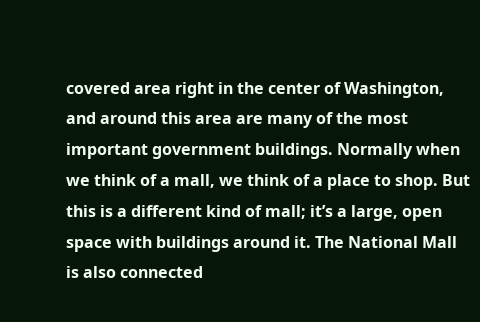covered area right in the center of Washington, and around this area are many of the most important government buildings. Normally when we think of a mall, we think of a place to shop. But this is a different kind of mall; it’s a large, open space with buildings around it. The National Mall is also connected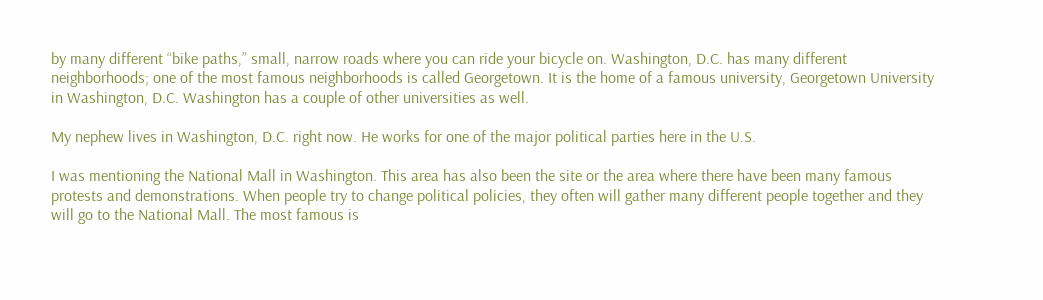by many different “bike paths,” small, narrow roads where you can ride your bicycle on. Washington, D.C. has many different neighborhoods; one of the most famous neighborhoods is called Georgetown. It is the home of a famous university, Georgetown University in Washington, D.C. Washington has a couple of other universities as well.

My nephew lives in Washington, D.C. right now. He works for one of the major political parties here in the U.S.

I was mentioning the National Mall in Washington. This area has also been the site or the area where there have been many famous protests and demonstrations. When people try to change political policies, they often will gather many different people together and they will go to the National Mall. The most famous is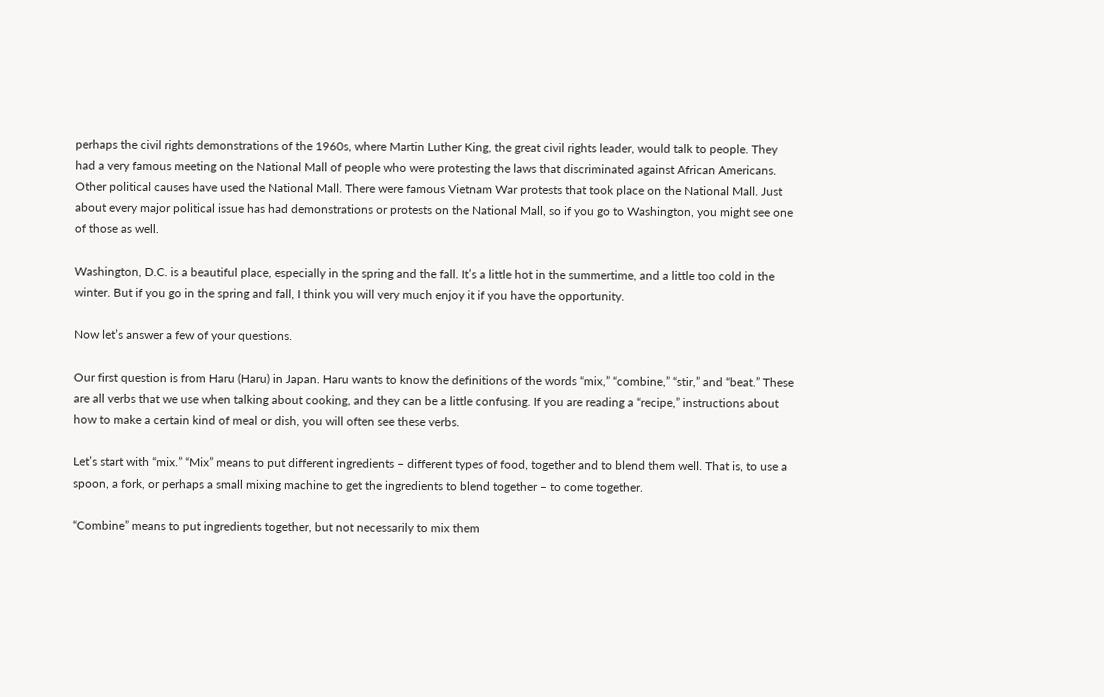perhaps the civil rights demonstrations of the 1960s, where Martin Luther King, the great civil rights leader, would talk to people. They had a very famous meeting on the National Mall of people who were protesting the laws that discriminated against African Americans. Other political causes have used the National Mall. There were famous Vietnam War protests that took place on the National Mall. Just about every major political issue has had demonstrations or protests on the National Mall, so if you go to Washington, you might see one of those as well.

Washington, D.C. is a beautiful place, especially in the spring and the fall. It’s a little hot in the summertime, and a little too cold in the winter. But if you go in the spring and fall, I think you will very much enjoy it if you have the opportunity.

Now let’s answer a few of your questions.

Our first question is from Haru (Haru) in Japan. Haru wants to know the definitions of the words “mix,” “combine,” “stir,” and “beat.” These are all verbs that we use when talking about cooking, and they can be a little confusing. If you are reading a “recipe,” instructions about how to make a certain kind of meal or dish, you will often see these verbs.

Let’s start with “mix.” “Mix” means to put different ingredients – different types of food, together and to blend them well. That is, to use a spoon, a fork, or perhaps a small mixing machine to get the ingredients to blend together – to come together.

“Combine” means to put ingredients together, but not necessarily to mix them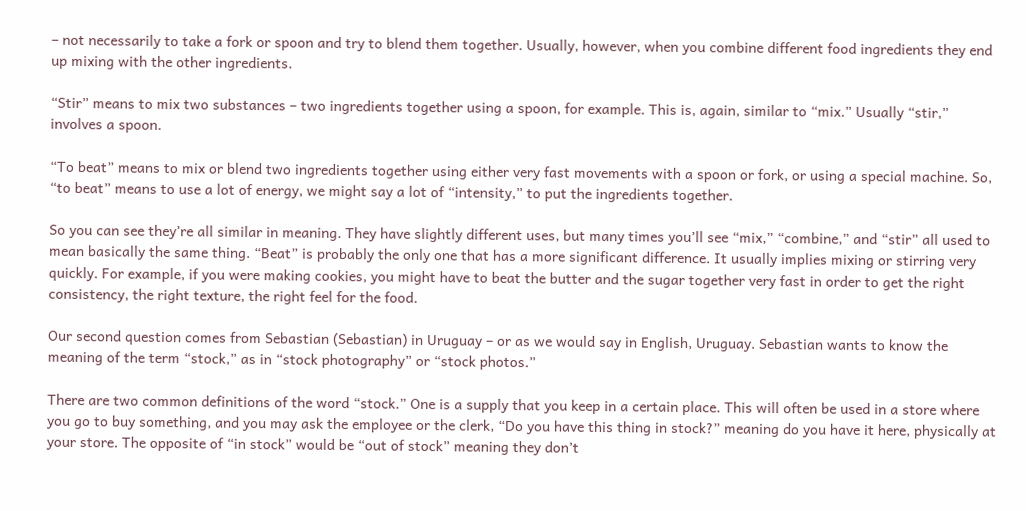– not necessarily to take a fork or spoon and try to blend them together. Usually, however, when you combine different food ingredients they end up mixing with the other ingredients.

“Stir” means to mix two substances – two ingredients together using a spoon, for example. This is, again, similar to “mix.” Usually “stir,” involves a spoon.

“To beat” means to mix or blend two ingredients together using either very fast movements with a spoon or fork, or using a special machine. So, “to beat” means to use a lot of energy, we might say a lot of “intensity,” to put the ingredients together.

So you can see they’re all similar in meaning. They have slightly different uses, but many times you’ll see “mix,” “combine,” and “stir” all used to mean basically the same thing. “Beat” is probably the only one that has a more significant difference. It usually implies mixing or stirring very quickly. For example, if you were making cookies, you might have to beat the butter and the sugar together very fast in order to get the right consistency, the right texture, the right feel for the food.

Our second question comes from Sebastian (Sebastian) in Uruguay – or as we would say in English, Uruguay. Sebastian wants to know the meaning of the term “stock,” as in “stock photography” or “stock photos.”

There are two common definitions of the word “stock.” One is a supply that you keep in a certain place. This will often be used in a store where you go to buy something, and you may ask the employee or the clerk, “Do you have this thing in stock?” meaning do you have it here, physically at your store. The opposite of “in stock” would be “out of stock” meaning they don’t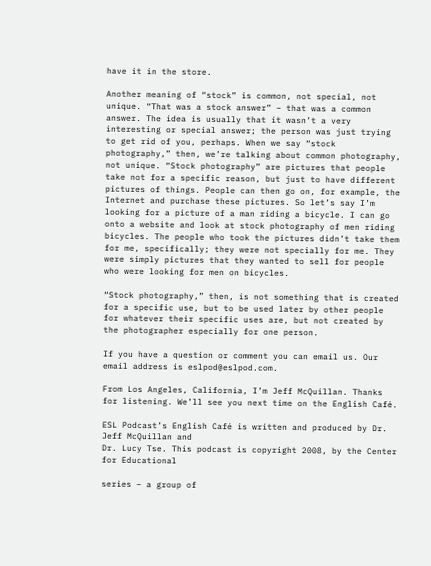have it in the store.

Another meaning of “stock” is common, not special, not unique. “That was a stock answer” – that was a common answer. The idea is usually that it wasn’t a very interesting or special answer; the person was just trying to get rid of you, perhaps. When we say “stock photography,” then, we’re talking about common photography, not unique. “Stock photography” are pictures that people take not for a specific reason, but just to have different pictures of things. People can then go on, for example, the Internet and purchase these pictures. So let’s say I’m looking for a picture of a man riding a bicycle. I can go onto a website and look at stock photography of men riding bicycles. The people who took the pictures didn’t take them for me, specifically; they were not specially for me. They were simply pictures that they wanted to sell for people who were looking for men on bicycles.

“Stock photography,” then, is not something that is created for a specific use, but to be used later by other people for whatever their specific uses are, but not created by the photographer especially for one person.

If you have a question or comment you can email us. Our email address is eslpod@eslpod.com.

From Los Angeles, California, I’m Jeff McQuillan. Thanks for listening. We’ll see you next time on the English Café.

ESL Podcast’s English Café is written and produced by Dr. Jeff McQuillan and
Dr. Lucy Tse. This podcast is copyright 2008, by the Center for Educational

series – a group of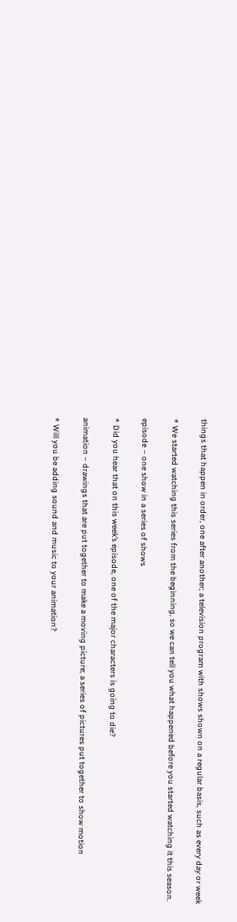things that happen in order, one after another; a television program with shows shown on a regular basis, such as every day or week

* We started watching this series from the beginning, so we can tell you what happened before you started watching it this season.

episode – one show in a series of shows

* Did you hear that on this week’s episode, one of the major characters is going to die?

animation – drawings that are put together to make a moving picture; a series of pictures put together to show motion

* Will you be adding sound and music to your animation?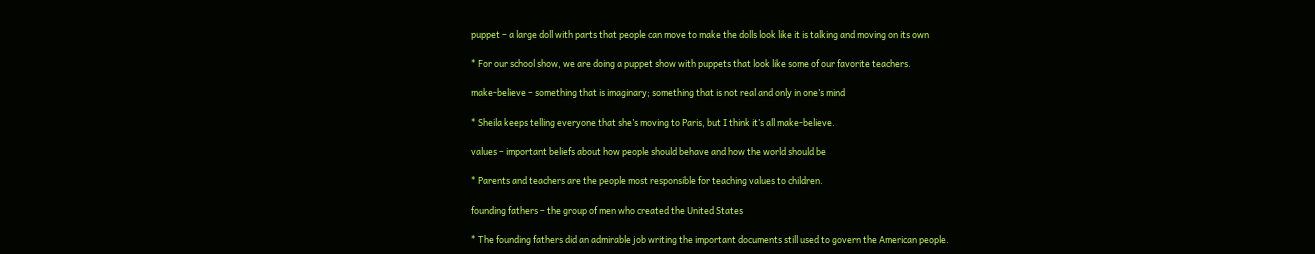puppet – a large doll with parts that people can move to make the dolls look like it is talking and moving on its own

* For our school show, we are doing a puppet show with puppets that look like some of our favorite teachers.

make-believe – something that is imaginary; something that is not real and only in one’s mind

* Sheila keeps telling everyone that she’s moving to Paris, but I think it’s all make-believe.

values – important beliefs about how people should behave and how the world should be

* Parents and teachers are the people most responsible for teaching values to children.

founding fathers – the group of men who created the United States

* The founding fathers did an admirable job writing the important documents still used to govern the American people.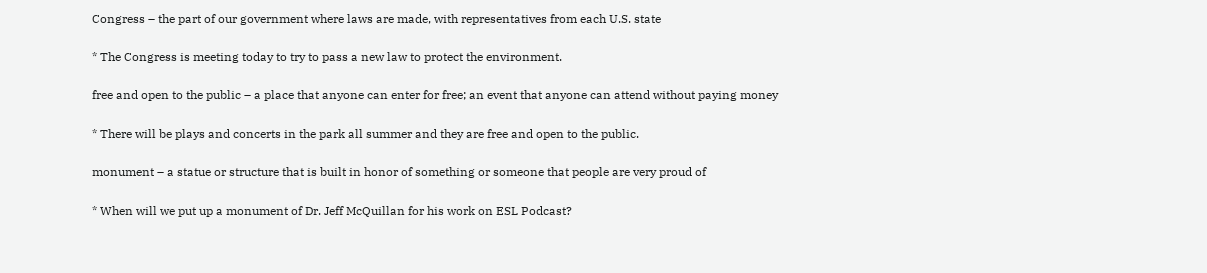Congress – the part of our government where laws are made, with representatives from each U.S. state

* The Congress is meeting today to try to pass a new law to protect the environment.

free and open to the public – a place that anyone can enter for free; an event that anyone can attend without paying money

* There will be plays and concerts in the park all summer and they are free and open to the public.

monument – a statue or structure that is built in honor of something or someone that people are very proud of

* When will we put up a monument of Dr. Jeff McQuillan for his work on ESL Podcast?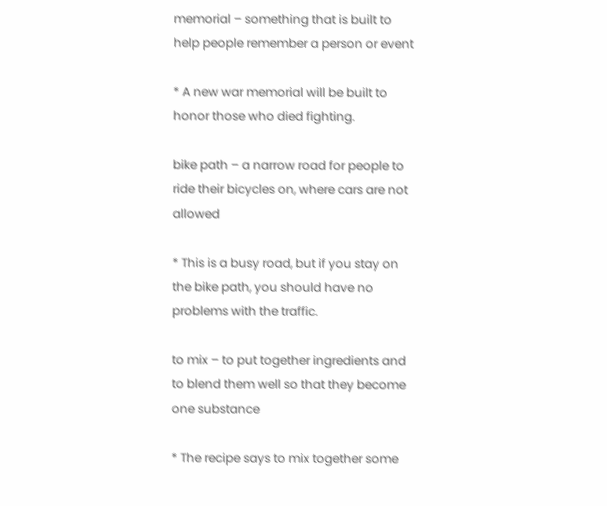memorial – something that is built to help people remember a person or event

* A new war memorial will be built to honor those who died fighting.

bike path – a narrow road for people to ride their bicycles on, where cars are not allowed

* This is a busy road, but if you stay on the bike path, you should have no problems with the traffic.

to mix – to put together ingredients and to blend them well so that they become one substance

* The recipe says to mix together some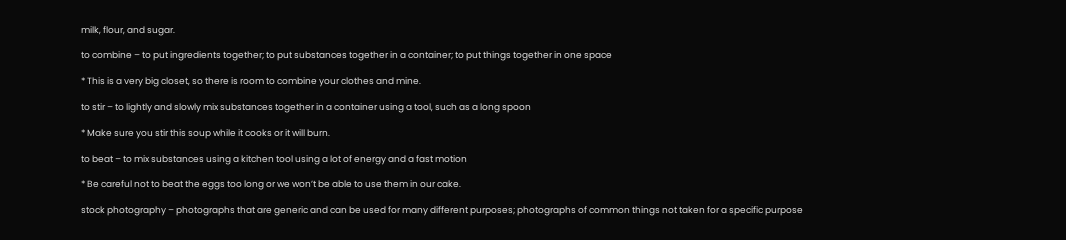milk, flour, and sugar.

to combine – to put ingredients together; to put substances together in a container; to put things together in one space

* This is a very big closet, so there is room to combine your clothes and mine.

to stir – to lightly and slowly mix substances together in a container using a tool, such as a long spoon

* Make sure you stir this soup while it cooks or it will burn.

to beat – to mix substances using a kitchen tool using a lot of energy and a fast motion

* Be careful not to beat the eggs too long or we won’t be able to use them in our cake.

stock photography – photographs that are generic and can be used for many different purposes; photographs of common things not taken for a specific purpose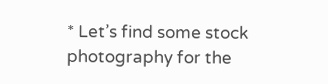* Let’s find some stock photography for the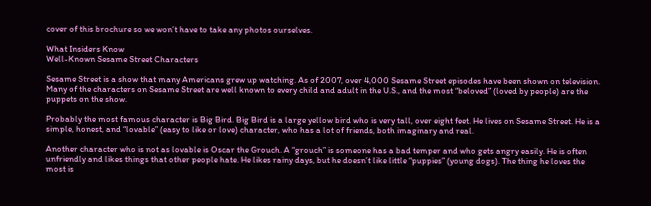cover of this brochure so we won’t have to take any photos ourselves.

What Insiders Know
Well-Known Sesame Street Characters

Sesame Street is a show that many Americans grew up watching. As of 2007, over 4,000 Sesame Street episodes have been shown on television. Many of the characters on Sesame Street are well known to every child and adult in the U.S., and the most “beloved” (loved by people) are the puppets on the show.

Probably the most famous character is Big Bird. Big Bird is a large yellow bird who is very tall, over eight feet. He lives on Sesame Street. He is a simple, honest, and “lovable” (easy to like or love) character, who has a lot of friends, both imaginary and real.

Another character who is not as lovable is Oscar the Grouch. A “grouch” is someone has a bad temper and who gets angry easily. He is often unfriendly and likes things that other people hate. He likes rainy days, but he doesn’t like little “puppies” (young dogs). The thing he loves the most is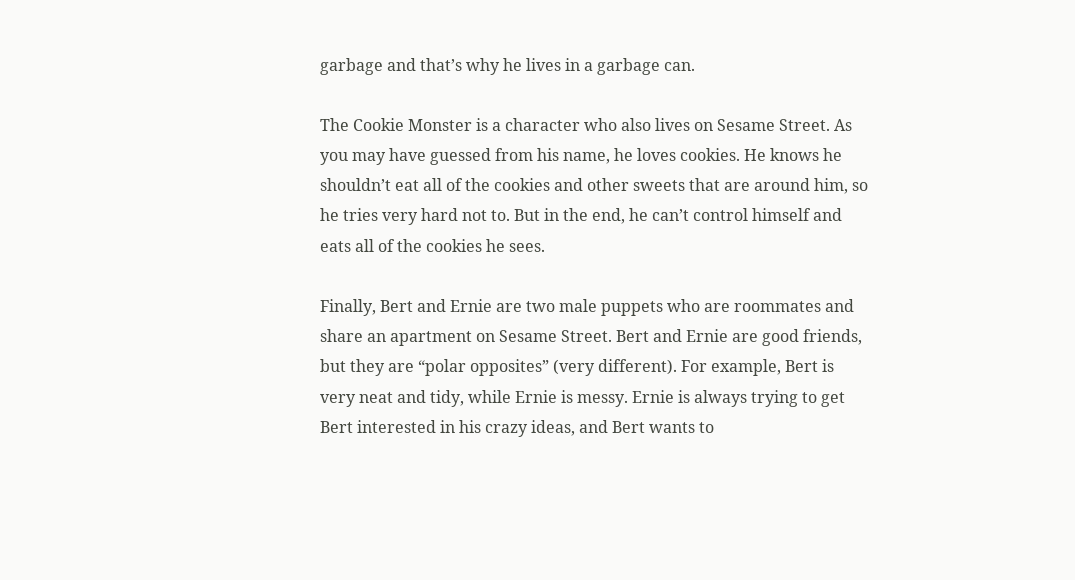garbage and that’s why he lives in a garbage can.

The Cookie Monster is a character who also lives on Sesame Street. As you may have guessed from his name, he loves cookies. He knows he shouldn’t eat all of the cookies and other sweets that are around him, so he tries very hard not to. But in the end, he can’t control himself and eats all of the cookies he sees.

Finally, Bert and Ernie are two male puppets who are roommates and share an apartment on Sesame Street. Bert and Ernie are good friends, but they are “polar opposites” (very different). For example, Bert is very neat and tidy, while Ernie is messy. Ernie is always trying to get Bert interested in his crazy ideas, and Bert wants to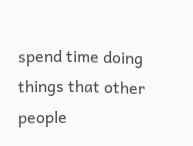spend time doing things that other people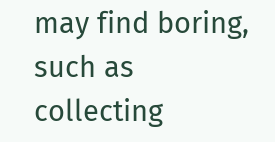may find boring, such as collecting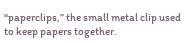“paperclips,” the small metal clip used to keep papers together.